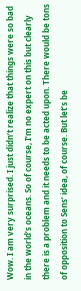Wow. I am very surprised. I just didn’t realize that things were so bad in the world’s oceans. So of course, I’m no expert on this but clearly there is a problem and it needs to be acted upon. There would be tons of opposition to Sens’ idea, of course. But let’s be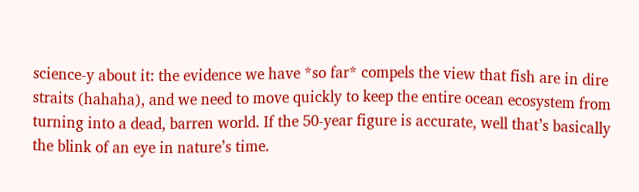science-y about it: the evidence we have *so far* compels the view that fish are in dire straits (hahaha), and we need to move quickly to keep the entire ocean ecosystem from turning into a dead, barren world. If the 50-year figure is accurate, well that’s basically the blink of an eye in nature’s time.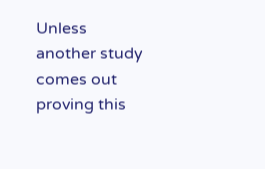Unless another study comes out proving this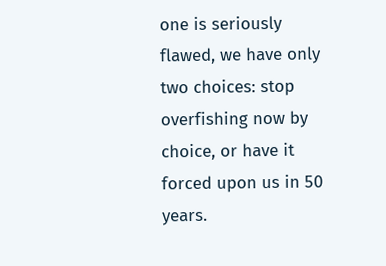one is seriously flawed, we have only two choices: stop overfishing now by choice, or have it forced upon us in 50 years.